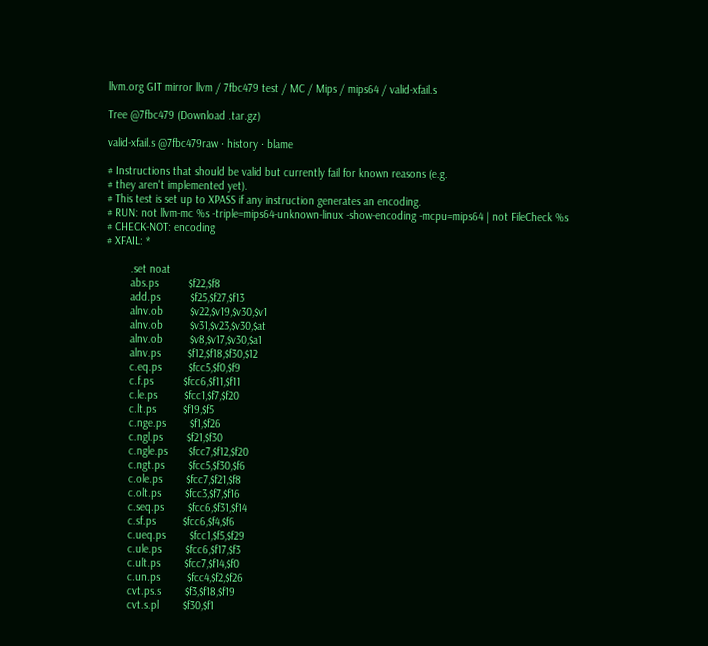llvm.org GIT mirror llvm / 7fbc479 test / MC / Mips / mips64 / valid-xfail.s

Tree @7fbc479 (Download .tar.gz)

valid-xfail.s @7fbc479raw · history · blame

# Instructions that should be valid but currently fail for known reasons (e.g.
# they aren't implemented yet).
# This test is set up to XPASS if any instruction generates an encoding.
# RUN: not llvm-mc %s -triple=mips64-unknown-linux -show-encoding -mcpu=mips64 | not FileCheck %s
# CHECK-NOT: encoding
# XFAIL: *

        .set noat
        abs.ps          $f22,$f8
        add.ps          $f25,$f27,$f13
        alnv.ob         $v22,$v19,$v30,$v1
        alnv.ob         $v31,$v23,$v30,$at
        alnv.ob         $v8,$v17,$v30,$a1
        alnv.ps         $f12,$f18,$f30,$12
        c.eq.ps         $fcc5,$f0,$f9
        c.f.ps          $fcc6,$f11,$f11
        c.le.ps         $fcc1,$f7,$f20
        c.lt.ps         $f19,$f5
        c.nge.ps        $f1,$f26
        c.ngl.ps        $f21,$f30
        c.ngle.ps       $fcc7,$f12,$f20
        c.ngt.ps        $fcc5,$f30,$f6
        c.ole.ps        $fcc7,$f21,$f8
        c.olt.ps        $fcc3,$f7,$f16
        c.seq.ps        $fcc6,$f31,$f14
        c.sf.ps         $fcc6,$f4,$f6
        c.ueq.ps        $fcc1,$f5,$f29
        c.ule.ps        $fcc6,$f17,$f3
        c.ult.ps        $fcc7,$f14,$f0
        c.un.ps         $fcc4,$f2,$f26
        cvt.ps.s        $f3,$f18,$f19
        cvt.s.pl        $f30,$f1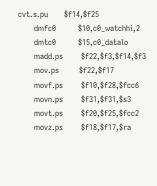cvt.s.pu        $f14,$f25
        dmfc0           $10,c0_watchhi,2
        dmtc0           $15,c0_datalo
        madd.ps         $f22,$f3,$f14,$f3
        mov.ps          $f22,$f17
        movf.ps         $f10,$f28,$fcc6
        movn.ps         $f31,$f31,$s3
        movt.ps         $f20,$f25,$fcc2
        movz.ps         $f18,$f17,$ra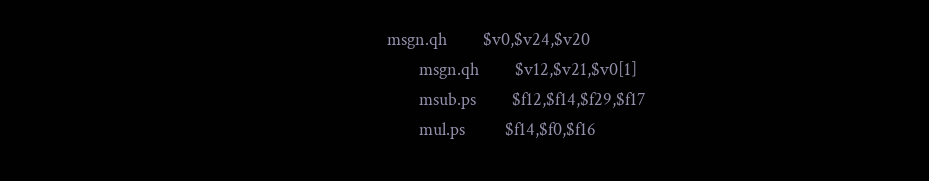msgn.qh         $v0,$v24,$v20
        msgn.qh         $v12,$v21,$v0[1]
        msub.ps         $f12,$f14,$f29,$f17
        mul.ps          $f14,$f0,$f16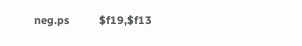neg.ps          $f19,$f13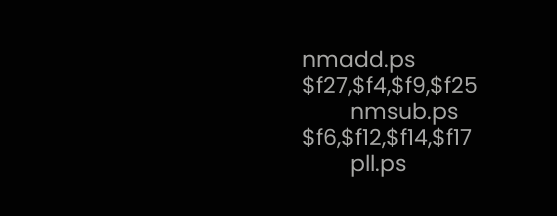nmadd.ps        $f27,$f4,$f9,$f25
        nmsub.ps        $f6,$f12,$f14,$f17
        pll.ps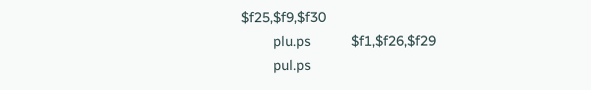$f25,$f9,$f30
        plu.ps          $f1,$f26,$f29
        pul.ps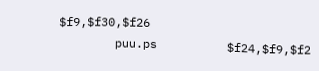$f9,$f30,$f26
        puu.ps          $f24,$f9,$f2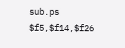sub.ps          $f5,$f14,$f26